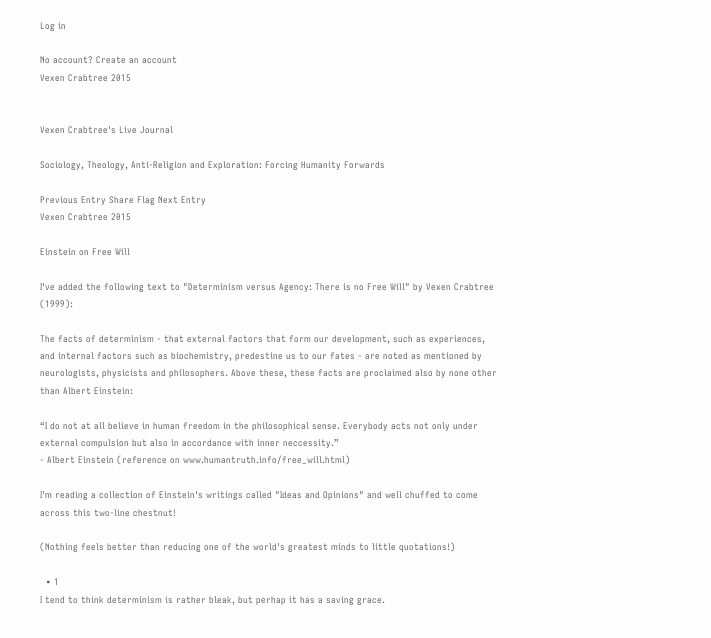Log in

No account? Create an account
Vexen Crabtree 2015


Vexen Crabtree's Live Journal

Sociology, Theology, Anti-Religion and Exploration: Forcing Humanity Forwards

Previous Entry Share Flag Next Entry
Vexen Crabtree 2015

Einstein on Free Will

I've added the following text to "Determinism versus Agency: There is no Free Will" by Vexen Crabtree (1999):

The facts of determinism - that external factors that form our development, such as experiences, and internal factors such as biochemistry, predestine us to our fates - are noted as mentioned by neurologists, physicists and philosophers. Above these, these facts are proclaimed also by none other than Albert Einstein:

“I do not at all believe in human freedom in the philosophical sense. Everybody acts not only under external compulsion but also in accordance with inner neccessity.”
- Albert Einstein (reference on www.humantruth.info/free_will.html)

I'm reading a collection of Einstein's writings called "Ideas and Opinions" and well chuffed to come across this two-line chestnut!

(Nothing feels better than reducing one of the world's greatest minds to little quotations!)

  • 1
I tend to think determinism is rather bleak, but perhap it has a saving grace.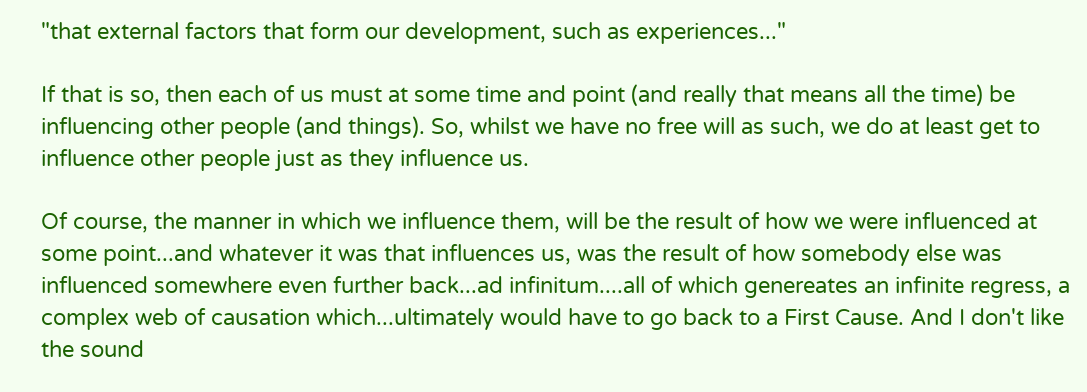"that external factors that form our development, such as experiences..."

If that is so, then each of us must at some time and point (and really that means all the time) be influencing other people (and things). So, whilst we have no free will as such, we do at least get to influence other people just as they influence us.

Of course, the manner in which we influence them, will be the result of how we were influenced at some point...and whatever it was that influences us, was the result of how somebody else was influenced somewhere even further back...ad infinitum....all of which genereates an infinite regress, a complex web of causation which...ultimately would have to go back to a First Cause. And I don't like the sound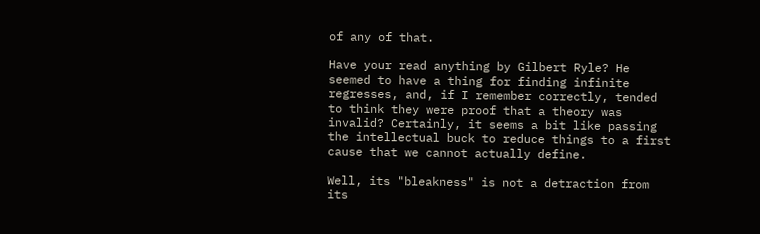of any of that.

Have your read anything by Gilbert Ryle? He seemed to have a thing for finding infinite regresses, and, if I remember correctly, tended to think they were proof that a theory was invalid? Certainly, it seems a bit like passing the intellectual buck to reduce things to a first cause that we cannot actually define.

Well, its "bleakness" is not a detraction from its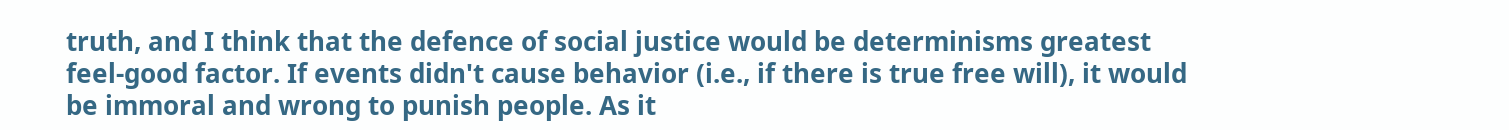truth, and I think that the defence of social justice would be determinisms greatest feel-good factor. If events didn't cause behavior (i.e., if there is true free will), it would be immoral and wrong to punish people. As it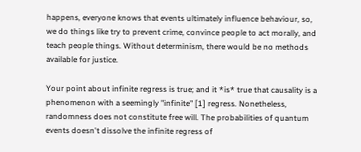happens, everyone knows that events ultimately influence behaviour, so, we do things like try to prevent crime, convince people to act morally, and teach people things. Without determinism, there would be no methods available for justice.

Your point about infinite regress is true; and it *is* true that causality is a phenomenon with a seemingly "infinite" [1] regress. Nonetheless, randomness does not constitute free will. The probabilities of quantum events doesn't dissolve the infinite regress of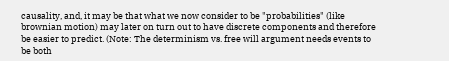causality, and, it may be that what we now consider to be "probabilities" (like brownian motion) may later on turn out to have discrete components and therefore be easier to predict. (Note: The determinism vs. free will argument needs events to be both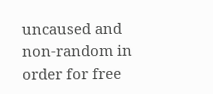uncaused and non-random in order for free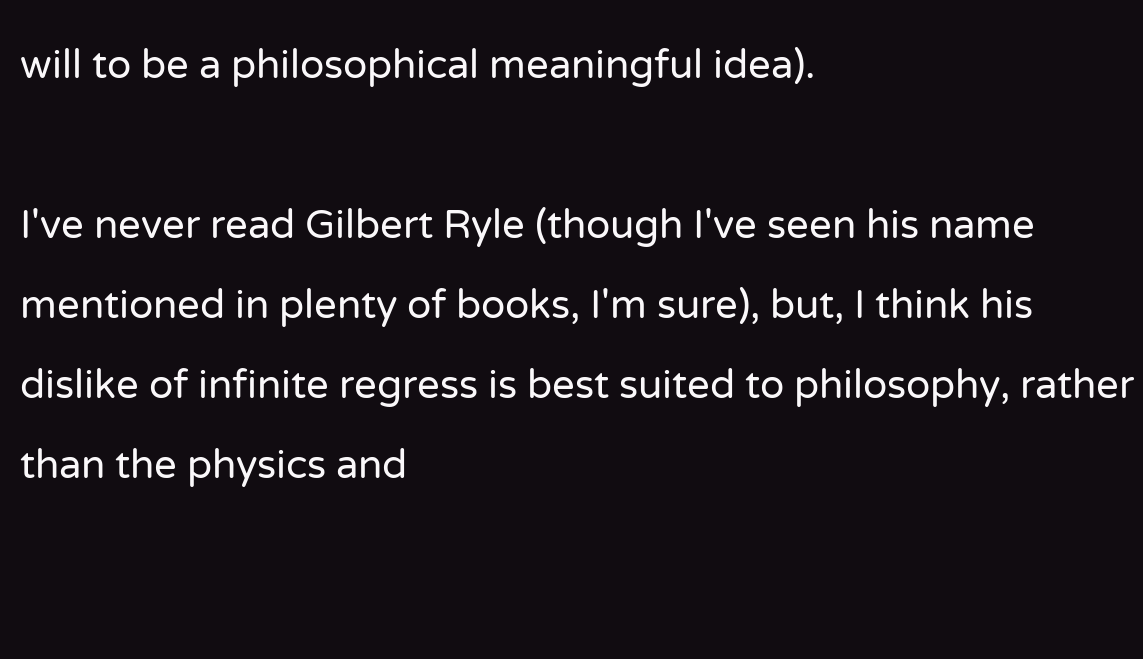will to be a philosophical meaningful idea).

I've never read Gilbert Ryle (though I've seen his name mentioned in plenty of books, I'm sure), but, I think his dislike of infinite regress is best suited to philosophy, rather than the physics and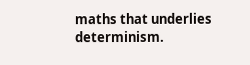maths that underlies determinism.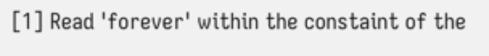[1] Read 'forever' within the constaint of the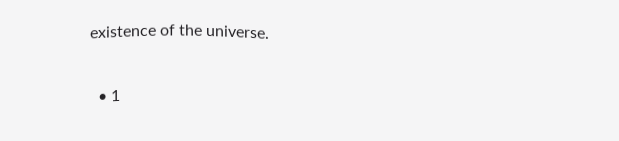existence of the universe.

  • 1